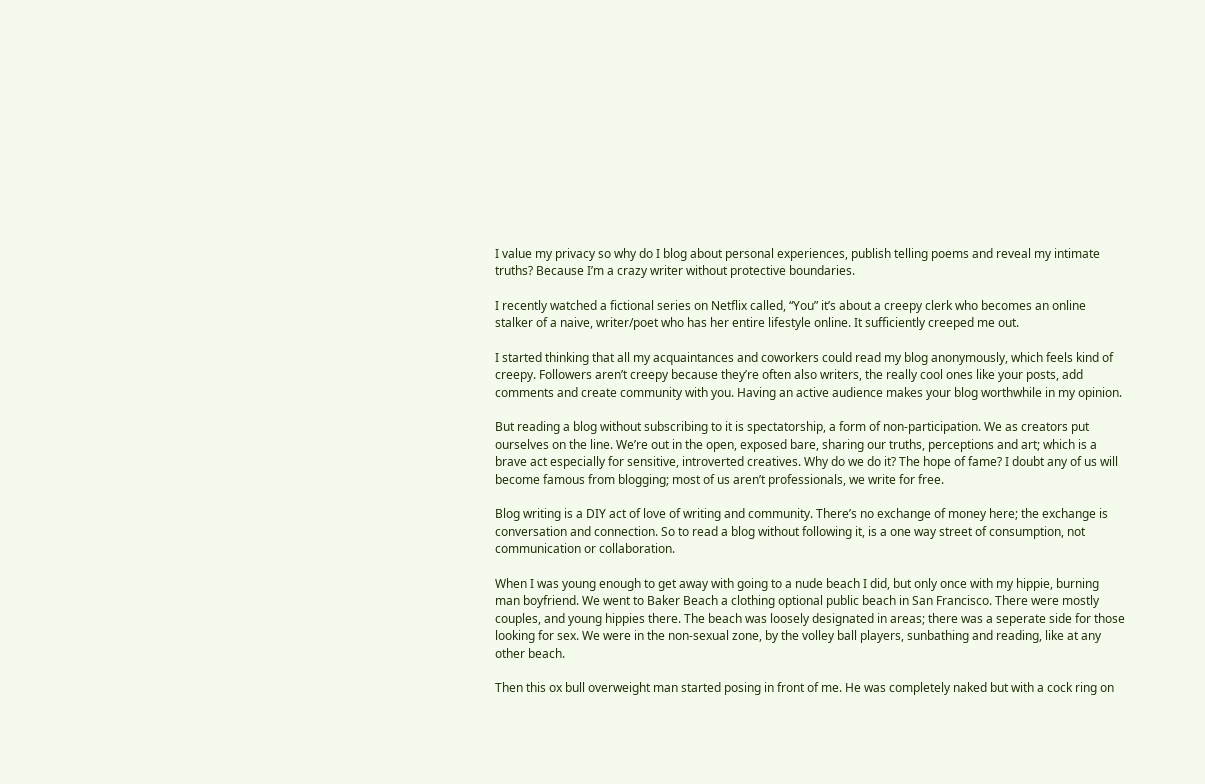I value my privacy so why do I blog about personal experiences, publish telling poems and reveal my intimate truths? Because I’m a crazy writer without protective boundaries.

I recently watched a fictional series on Netflix called, “You” it’s about a creepy clerk who becomes an online stalker of a naive, writer/poet who has her entire lifestyle online. It sufficiently creeped me out.

I started thinking that all my acquaintances and coworkers could read my blog anonymously, which feels kind of creepy. Followers aren’t creepy because they’re often also writers, the really cool ones like your posts, add comments and create community with you. Having an active audience makes your blog worthwhile in my opinion.

But reading a blog without subscribing to it is spectatorship, a form of non-participation. We as creators put ourselves on the line. We’re out in the open, exposed bare, sharing our truths, perceptions and art; which is a brave act especially for sensitive, introverted creatives. Why do we do it? The hope of fame? I doubt any of us will become famous from blogging; most of us aren’t professionals, we write for free.

Blog writing is a DIY act of love of writing and community. There’s no exchange of money here; the exchange is conversation and connection. So to read a blog without following it, is a one way street of consumption, not communication or collaboration.

When I was young enough to get away with going to a nude beach I did, but only once with my hippie, burning man boyfriend. We went to Baker Beach a clothing optional public beach in San Francisco. There were mostly couples, and young hippies there. The beach was loosely designated in areas; there was a seperate side for those looking for sex. We were in the non-sexual zone, by the volley ball players, sunbathing and reading, like at any other beach.

Then this ox bull overweight man started posing in front of me. He was completely naked but with a cock ring on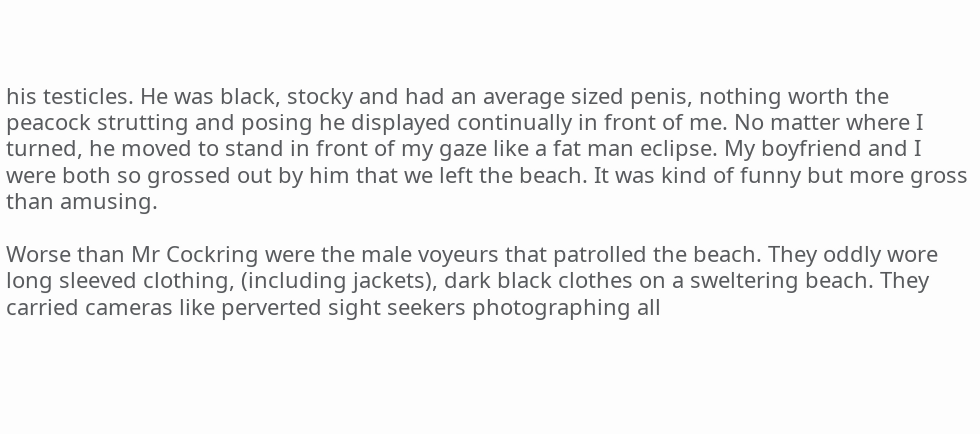his testicles. He was black, stocky and had an average sized penis, nothing worth the peacock strutting and posing he displayed continually in front of me. No matter where I turned, he moved to stand in front of my gaze like a fat man eclipse. My boyfriend and I were both so grossed out by him that we left the beach. It was kind of funny but more gross than amusing.

Worse than Mr Cockring were the male voyeurs that patrolled the beach. They oddly wore long sleeved clothing, (including jackets), dark black clothes on a sweltering beach. They carried cameras like perverted sight seekers photographing all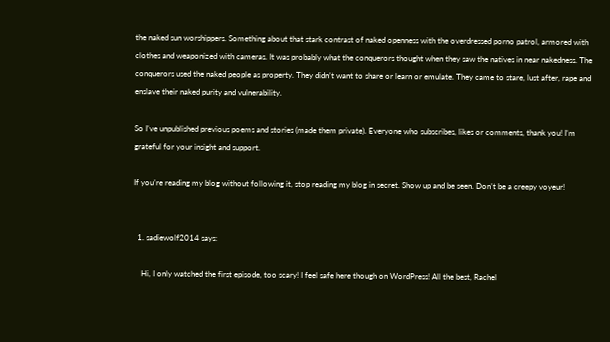the naked sun worshippers. Something about that stark contrast of naked openness with the overdressed porno patrol, armored with clothes and weaponized with cameras. It was probably what the conquerors thought when they saw the natives in near nakedness. The conquerors used the naked people as property. They didn’t want to share or learn or emulate. They came to stare, lust after, rape and enslave their naked purity and vulnerability.

So I’ve unpublished previous poems and stories (made them private). Everyone who subscribes, likes or comments, thank you! I’m grateful for your insight and support.

If you’re reading my blog without following it, stop reading my blog in secret. Show up and be seen. Don’t be a creepy voyeur!


  1. sadiewolf2014 says:

    Hi, I only watched the first episode, too scary! I feel safe here though on WordPress! All the best, Rachel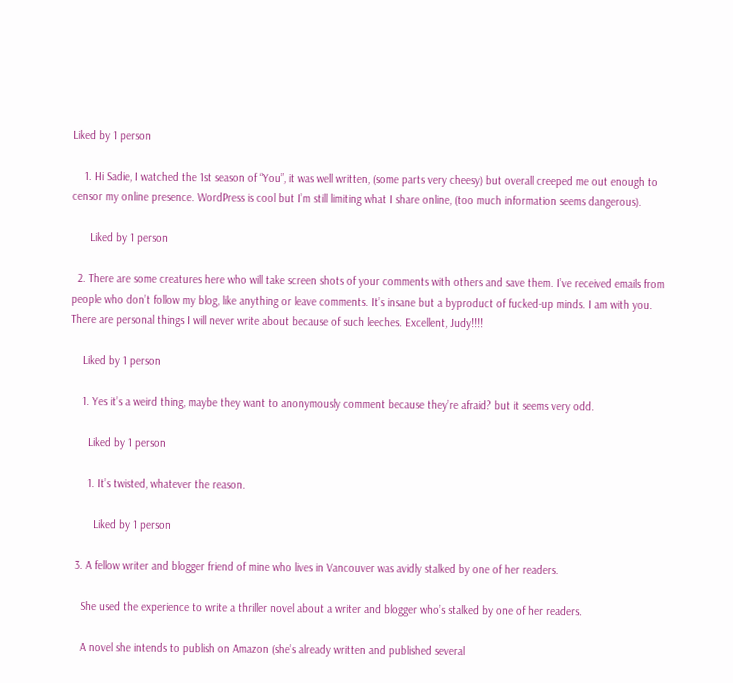Liked by 1 person

    1. Hi Sadie, I watched the 1st season of “You”, it was well written, (some parts very cheesy) but overall creeped me out enough to censor my online presence. WordPress is cool but I’m still limiting what I share online, (too much information seems dangerous).

      Liked by 1 person

  2. There are some creatures here who will take screen shots of your comments with others and save them. I’ve received emails from people who don’t follow my blog, like anything or leave comments. It’s insane but a byproduct of fucked-up minds. I am with you. There are personal things I will never write about because of such leeches. Excellent, Judy!!!!

    Liked by 1 person

    1. Yes it’s a weird thing, maybe they want to anonymously comment because they’re afraid? but it seems very odd.

      Liked by 1 person

      1. It’s twisted, whatever the reason.

        Liked by 1 person

  3. A fellow writer and blogger friend of mine who lives in Vancouver was avidly stalked by one of her readers.

    She used the experience to write a thriller novel about a writer and blogger who’s stalked by one of her readers.

    A novel she intends to publish on Amazon (she’s already written and published several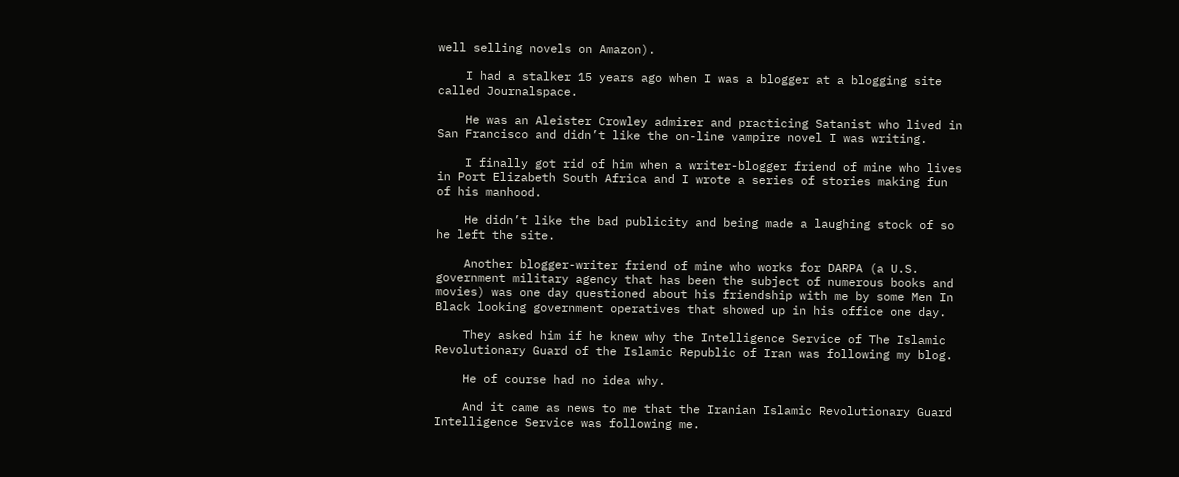well selling novels on Amazon).

    I had a stalker 15 years ago when I was a blogger at a blogging site called Journalspace.

    He was an Aleister Crowley admirer and practicing Satanist who lived in San Francisco and didn’t like the on-line vampire novel I was writing.

    I finally got rid of him when a writer-blogger friend of mine who lives in Port Elizabeth South Africa and I wrote a series of stories making fun of his manhood.

    He didn’t like the bad publicity and being made a laughing stock of so he left the site.

    Another blogger-writer friend of mine who works for DARPA (a U.S. government military agency that has been the subject of numerous books and movies) was one day questioned about his friendship with me by some Men In Black looking government operatives that showed up in his office one day.

    They asked him if he knew why the Intelligence Service of The Islamic Revolutionary Guard of the Islamic Republic of Iran was following my blog.

    He of course had no idea why.

    And it came as news to me that the Iranian Islamic Revolutionary Guard Intelligence Service was following me.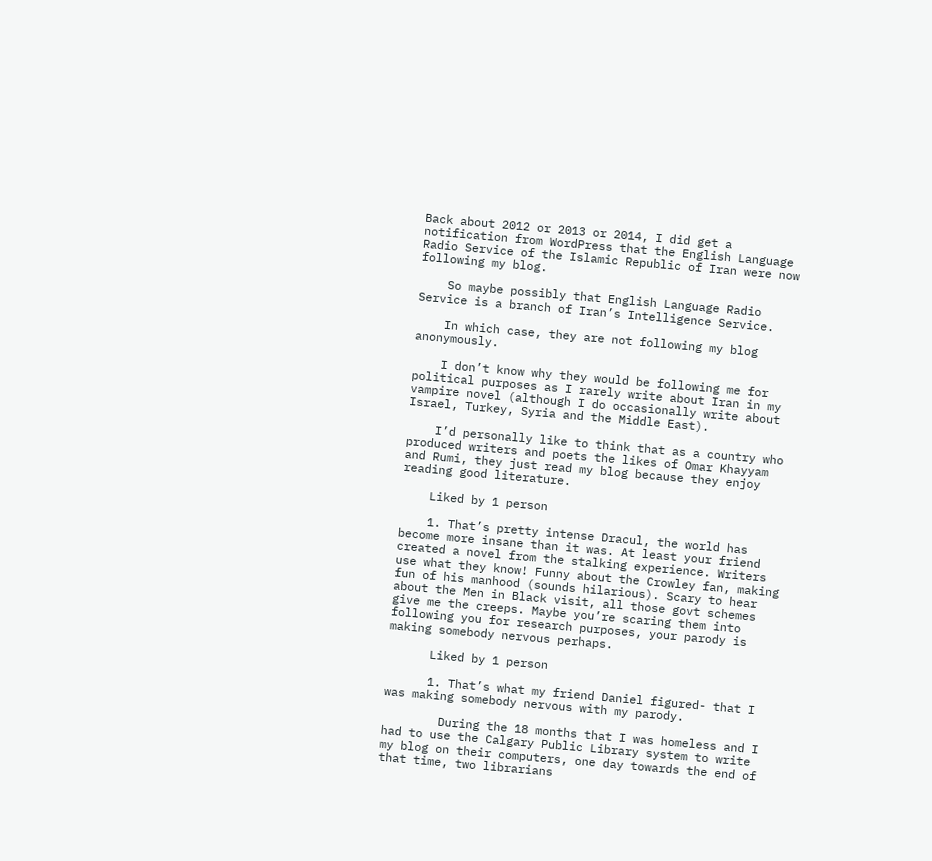Back about 2012 or 2013 or 2014, I did get a notification from WordPress that the English Language Radio Service of the Islamic Republic of Iran were now following my blog.

    So maybe possibly that English Language Radio Service is a branch of Iran’s Intelligence Service.

    In which case, they are not following my blog anonymously.

    I don’t know why they would be following me for political purposes as I rarely write about Iran in my vampire novel (although I do occasionally write about Israel, Turkey, Syria and the Middle East).

    I’d personally like to think that as a country who produced writers and poets the likes of Omar Khayyam and Rumi, they just read my blog because they enjoy reading good literature.

    Liked by 1 person

    1. That’s pretty intense Dracul, the world has become more insane than it was. At least your friend created a novel from the stalking experience. Writers use what they know! Funny about the Crowley fan, making fun of his manhood (sounds hilarious). Scary to hear about the Men in Black visit, all those govt schemes give me the creeps. Maybe you’re scaring them into following you for research purposes, your parody is making somebody nervous perhaps.

      Liked by 1 person

      1. That’s what my friend Daniel figured- that I was making somebody nervous with my parody.

        During the 18 months that I was homeless and I had to use the Calgary Public Library system to write my blog on their computers, one day towards the end of that time, two librarians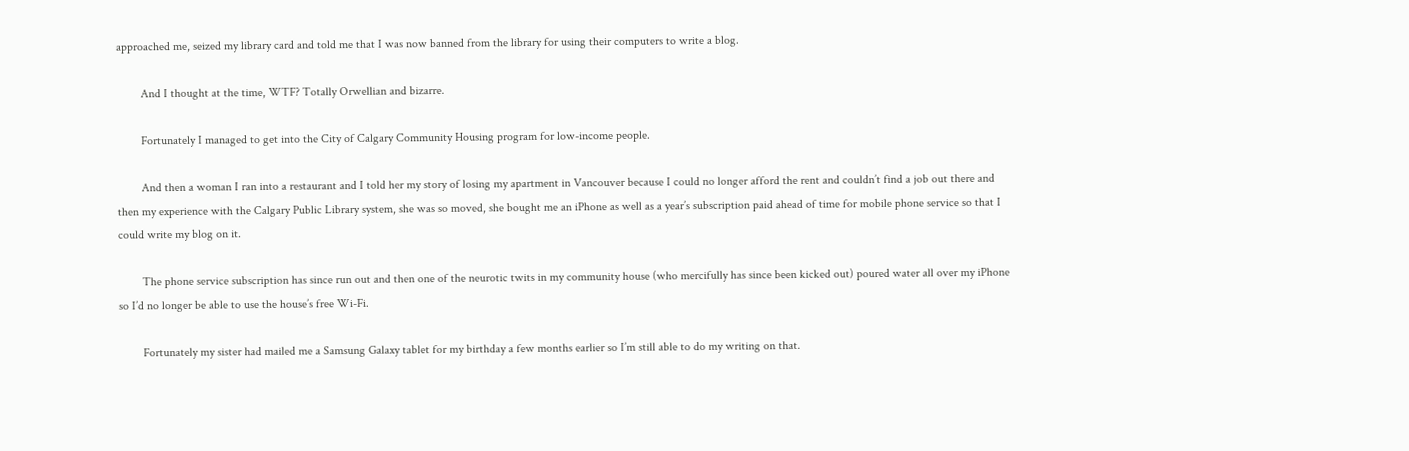approached me, seized my library card and told me that I was now banned from the library for using their computers to write a blog.

        And I thought at the time, WTF? Totally Orwellian and bizarre.

        Fortunately I managed to get into the City of Calgary Community Housing program for low-income people.

        And then a woman I ran into a restaurant and I told her my story of losing my apartment in Vancouver because I could no longer afford the rent and couldn’t find a job out there and then my experience with the Calgary Public Library system, she was so moved, she bought me an iPhone as well as a year’s subscription paid ahead of time for mobile phone service so that I could write my blog on it.

        The phone service subscription has since run out and then one of the neurotic twits in my community house (who mercifully has since been kicked out) poured water all over my iPhone so I’d no longer be able to use the house’s free Wi-Fi.

        Fortunately my sister had mailed me a Samsung Galaxy tablet for my birthday a few months earlier so I’m still able to do my writing on that.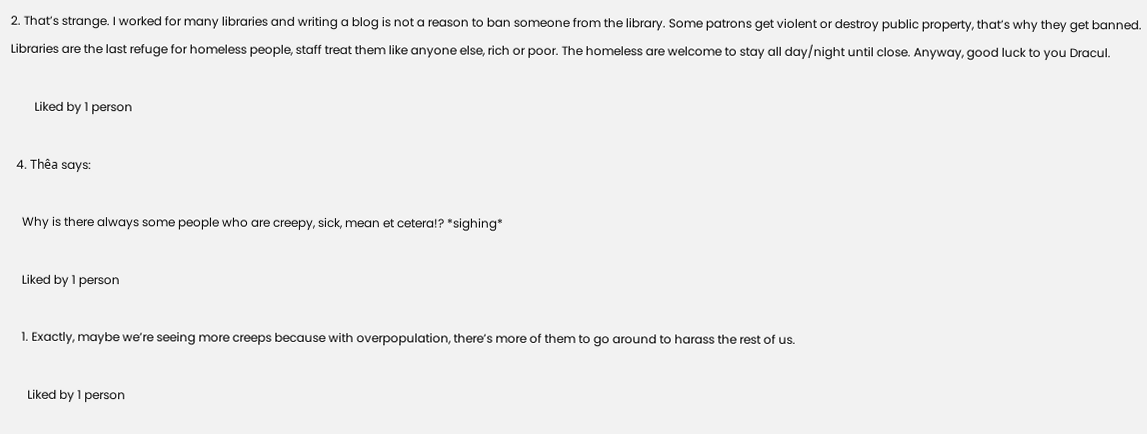2. That’s strange. I worked for many libraries and writing a blog is not a reason to ban someone from the library. Some patrons get violent or destroy public property, that’s why they get banned. Libraries are the last refuge for homeless people, staff treat them like anyone else, rich or poor. The homeless are welcome to stay all day/night until close. Anyway, good luck to you Dracul.

        Liked by 1 person

  4. Thêa says:

    Why is there always some people who are creepy, sick, mean et cetera!? *sighing*

    Liked by 1 person

    1. Exactly, maybe we’re seeing more creeps because with overpopulation, there’s more of them to go around to harass the rest of us.

      Liked by 1 person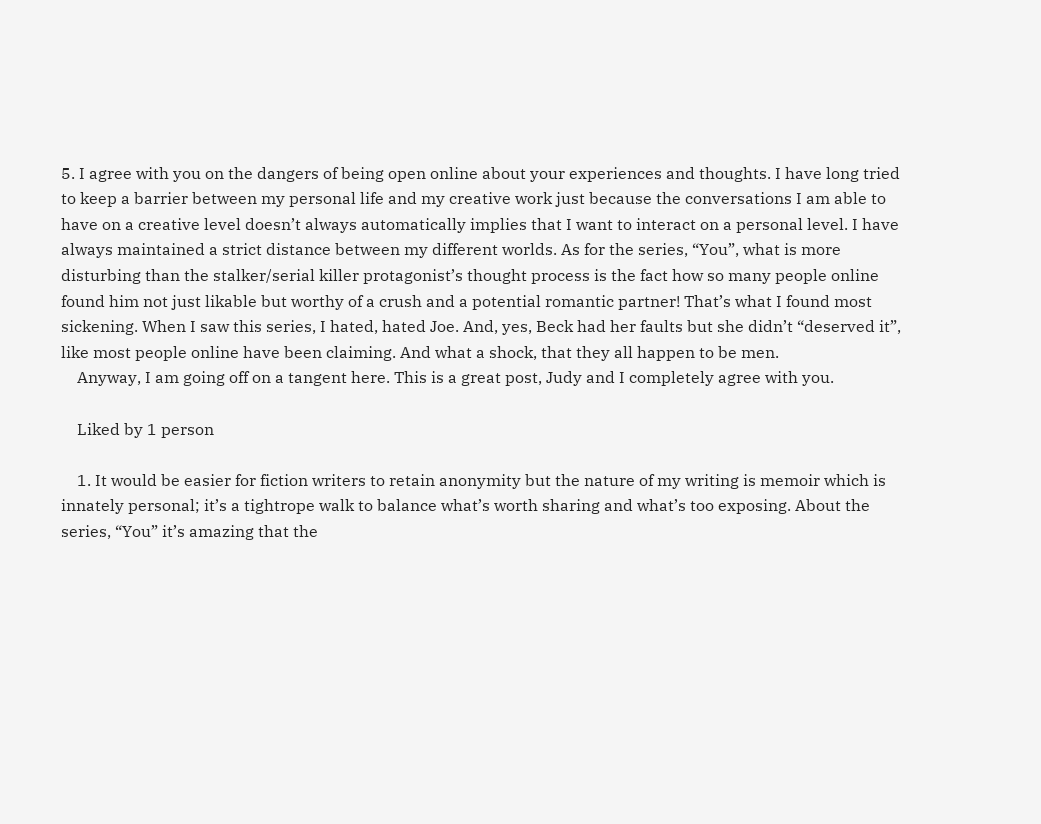5. I agree with you on the dangers of being open online about your experiences and thoughts. I have long tried to keep a barrier between my personal life and my creative work just because the conversations I am able to have on a creative level doesn’t always automatically implies that I want to interact on a personal level. I have always maintained a strict distance between my different worlds. As for the series, “You”, what is more disturbing than the stalker/serial killer protagonist’s thought process is the fact how so many people online found him not just likable but worthy of a crush and a potential romantic partner! That’s what I found most sickening. When I saw this series, I hated, hated Joe. And, yes, Beck had her faults but she didn’t “deserved it”, like most people online have been claiming. And what a shock, that they all happen to be men.
    Anyway, I am going off on a tangent here. This is a great post, Judy and I completely agree with you.

    Liked by 1 person

    1. It would be easier for fiction writers to retain anonymity but the nature of my writing is memoir which is innately personal; it’s a tightrope walk to balance what’s worth sharing and what’s too exposing. About the series, “You” it’s amazing that the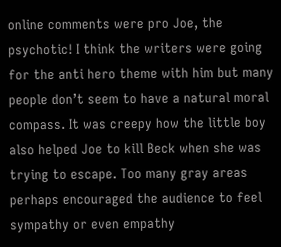online comments were pro Joe, the psychotic! I think the writers were going for the anti hero theme with him but many people don’t seem to have a natural moral compass. It was creepy how the little boy also helped Joe to kill Beck when she was trying to escape. Too many gray areas perhaps encouraged the audience to feel sympathy or even empathy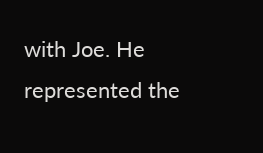with Joe. He represented the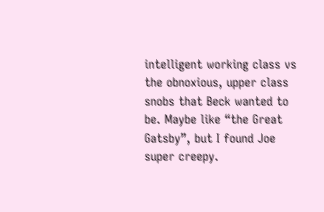intelligent working class vs the obnoxious, upper class snobs that Beck wanted to be. Maybe like “the Great Gatsby”, but I found Joe super creepy.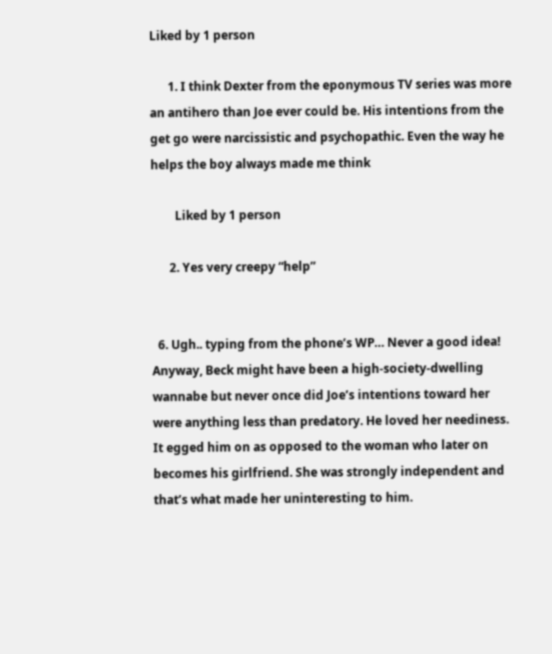Liked by 1 person

      1. I think Dexter from the eponymous TV series was more an antihero than Joe ever could be. His intentions from the get go were narcissistic and psychopathic. Even the way he helps the boy always made me think

        Liked by 1 person

      2. Yes very creepy “help”


  6. Ugh.. typing from the phone’s WP… Never a good idea! Anyway, Beck might have been a high-society-dwelling wannabe but never once did Joe’s intentions toward her were anything less than predatory. He loved her neediness. It egged him on as opposed to the woman who later on becomes his girlfriend. She was strongly independent and that’s what made her uninteresting to him.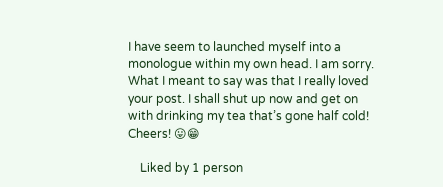I have seem to launched myself into a monologue within my own head. I am sorry. What I meant to say was that I really loved your post. I shall shut up now and get on with drinking my tea that’s gone half cold! Cheers! 😛😁

    Liked by 1 person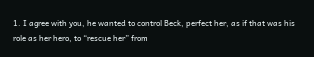1. I agree with you, he wanted to control Beck, perfect her, as if that was his role as her hero, to “rescue her” from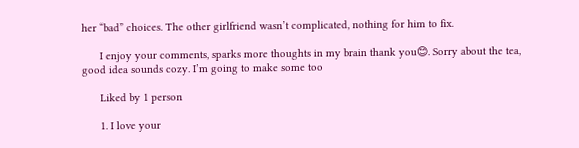her “bad” choices. The other girlfriend wasn’t complicated, nothing for him to fix.

      I enjoy your comments, sparks more thoughts in my brain thank you😊. Sorry about the tea, good idea sounds cozy. I’m going to make some too

      Liked by 1 person

      1. I love your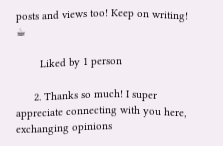posts and views too! Keep on writing! ☕

        Liked by 1 person

      2. Thanks so much! I super appreciate connecting with you here, exchanging opinions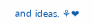and ideas. ⚘❤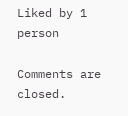Liked by 1 person

Comments are closed.